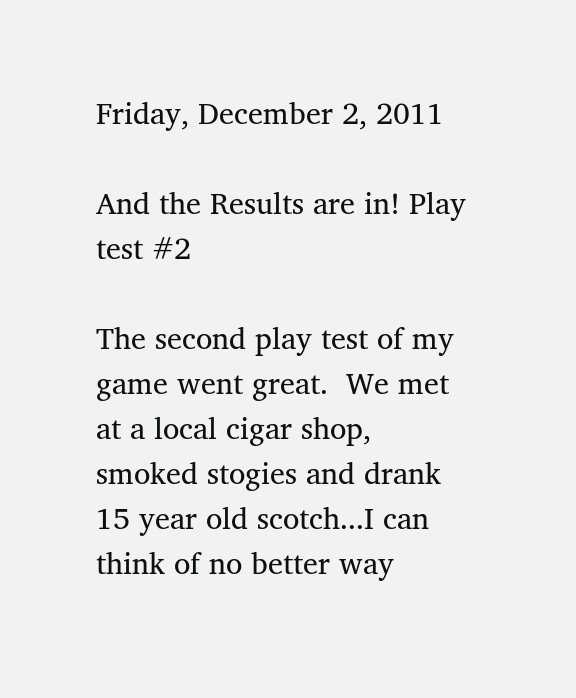Friday, December 2, 2011

And the Results are in! Play test #2

The second play test of my game went great.  We met at a local cigar shop, smoked stogies and drank 15 year old scotch...I can think of no better way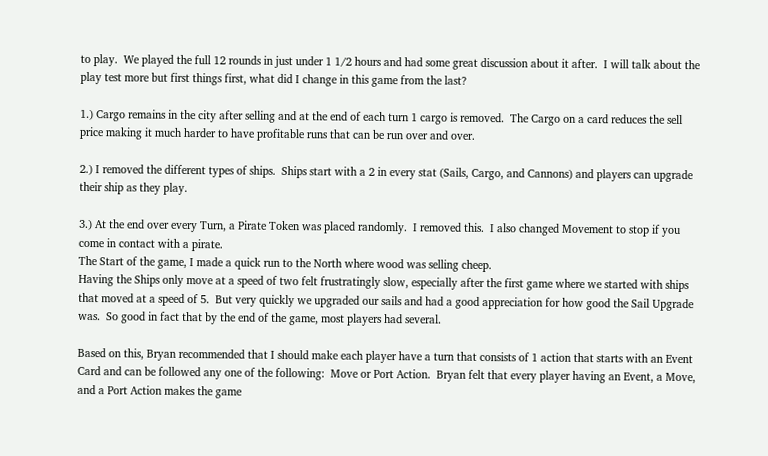to play.  We played the full 12 rounds in just under 1 1/2 hours and had some great discussion about it after.  I will talk about the play test more but first things first, what did I change in this game from the last?

1.) Cargo remains in the city after selling and at the end of each turn 1 cargo is removed.  The Cargo on a card reduces the sell price making it much harder to have profitable runs that can be run over and over.

2.) I removed the different types of ships.  Ships start with a 2 in every stat (Sails, Cargo, and Cannons) and players can upgrade their ship as they play.

3.) At the end over every Turn, a Pirate Token was placed randomly.  I removed this.  I also changed Movement to stop if you come in contact with a pirate.
The Start of the game, I made a quick run to the North where wood was selling cheep.
Having the Ships only move at a speed of two felt frustratingly slow, especially after the first game where we started with ships that moved at a speed of 5.  But very quickly we upgraded our sails and had a good appreciation for how good the Sail Upgrade was.  So good in fact that by the end of the game, most players had several.

Based on this, Bryan recommended that I should make each player have a turn that consists of 1 action that starts with an Event Card and can be followed any one of the following:  Move or Port Action.  Bryan felt that every player having an Event, a Move, and a Port Action makes the game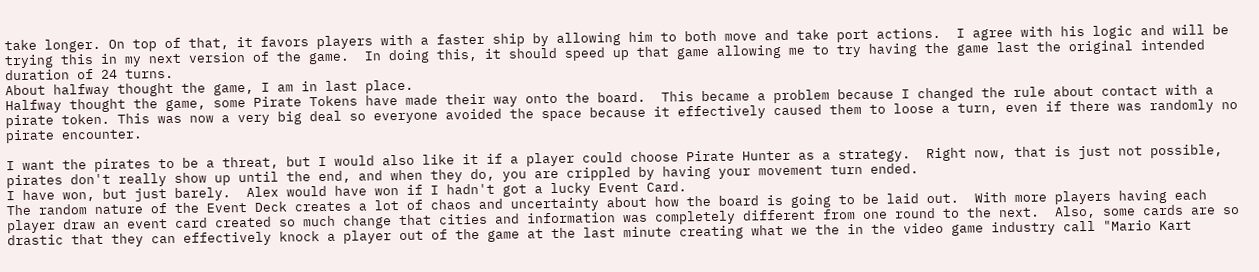take longer. On top of that, it favors players with a faster ship by allowing him to both move and take port actions.  I agree with his logic and will be trying this in my next version of the game.  In doing this, it should speed up that game allowing me to try having the game last the original intended duration of 24 turns.
About halfway thought the game, I am in last place.
Halfway thought the game, some Pirate Tokens have made their way onto the board.  This became a problem because I changed the rule about contact with a pirate token. This was now a very big deal so everyone avoided the space because it effectively caused them to loose a turn, even if there was randomly no pirate encounter.

I want the pirates to be a threat, but I would also like it if a player could choose Pirate Hunter as a strategy.  Right now, that is just not possible, pirates don't really show up until the end, and when they do, you are crippled by having your movement turn ended.
I have won, but just barely.  Alex would have won if I hadn't got a lucky Event Card.
The random nature of the Event Deck creates a lot of chaos and uncertainty about how the board is going to be laid out.  With more players having each player draw an event card created so much change that cities and information was completely different from one round to the next.  Also, some cards are so drastic that they can effectively knock a player out of the game at the last minute creating what we the in the video game industry call "Mario Kart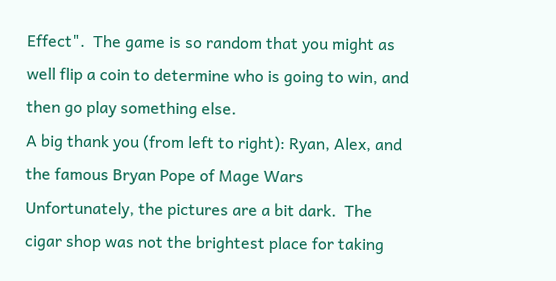Effect".  The game is so random that you might as well flip a coin to determine who is going to win, and then go play something else.
A big thank you (from left to right): Ryan, Alex, and the famous Bryan Pope of Mage Wars
Unfortunately, the pictures are a bit dark.  The cigar shop was not the brightest place for taking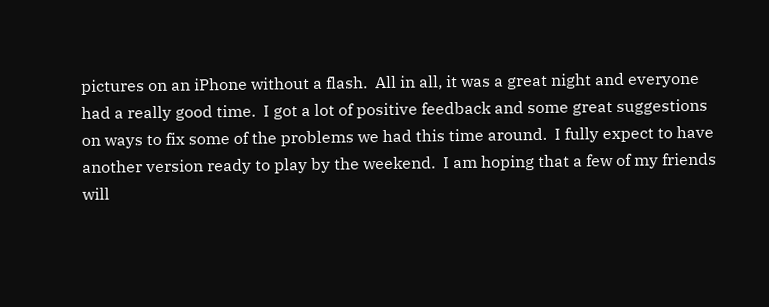pictures on an iPhone without a flash.  All in all, it was a great night and everyone had a really good time.  I got a lot of positive feedback and some great suggestions on ways to fix some of the problems we had this time around.  I fully expect to have another version ready to play by the weekend.  I am hoping that a few of my friends will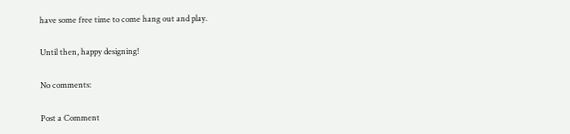have some free time to come hang out and play.

Until then, happy designing!

No comments:

Post a Comment